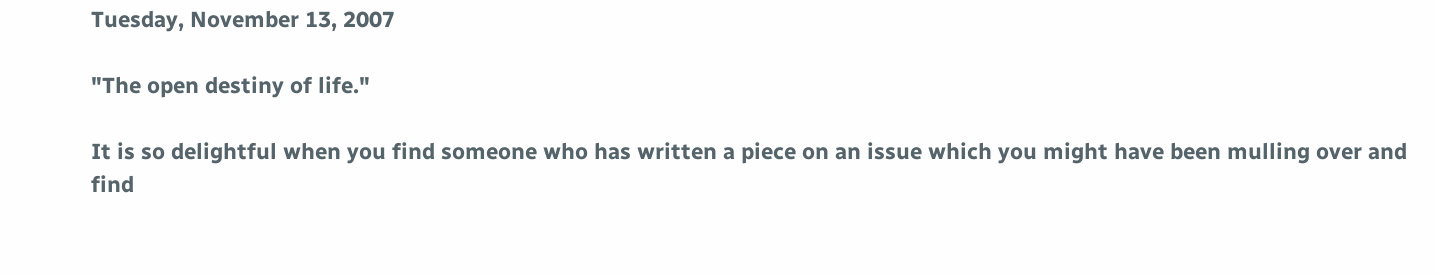Tuesday, November 13, 2007

"The open destiny of life."

It is so delightful when you find someone who has written a piece on an issue which you might have been mulling over and find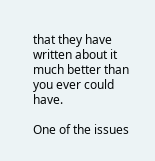that they have written about it much better than you ever could have.

One of the issues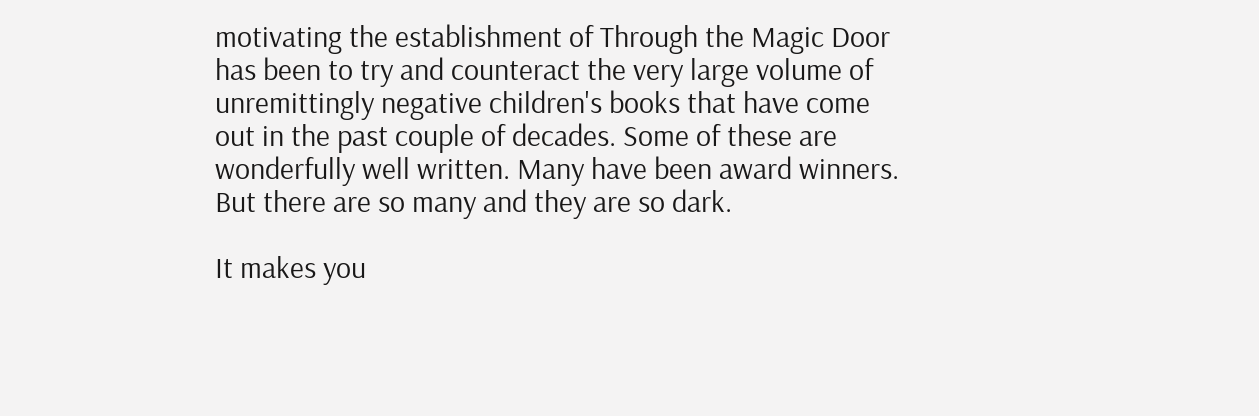motivating the establishment of Through the Magic Door has been to try and counteract the very large volume of unremittingly negative children's books that have come out in the past couple of decades. Some of these are wonderfully well written. Many have been award winners. But there are so many and they are so dark.

It makes you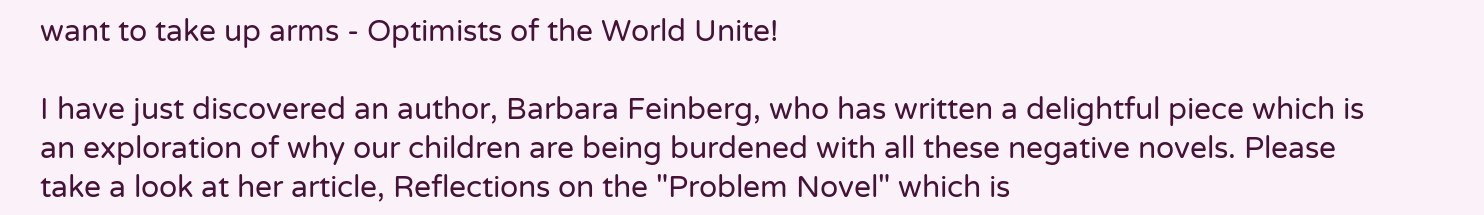want to take up arms - Optimists of the World Unite!

I have just discovered an author, Barbara Feinberg, who has written a delightful piece which is an exploration of why our children are being burdened with all these negative novels. Please take a look at her article, Reflections on the "Problem Novel" which is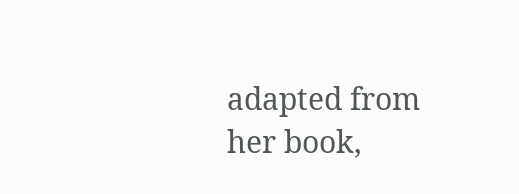adapted from her book,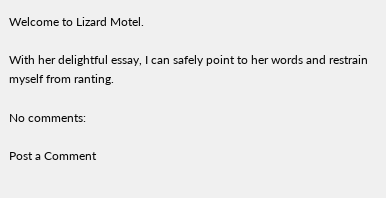Welcome to Lizard Motel.

With her delightful essay, I can safely point to her words and restrain myself from ranting.

No comments:

Post a Comment